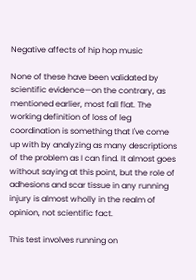Negative affects of hip hop music

None of these have been validated by scientific evidence—on the contrary, as mentioned earlier, most fall flat. The working definition of loss of leg coordination is something that I've come up with by analyzing as many descriptions of the problem as I can find. It almost goes without saying at this point, but the role of adhesions and scar tissue in any running injury is almost wholly in the realm of opinion, not scientific fact.

This test involves running on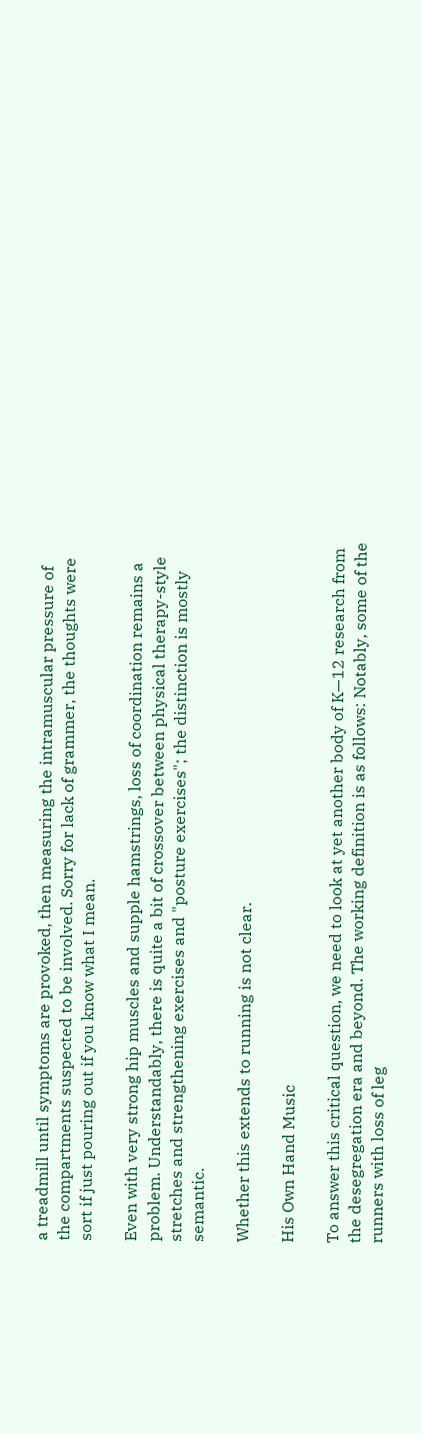a treadmill until symptoms are provoked, then measuring the intramuscular pressure of the compartments suspected to be involved. Sorry for lack of grammer, the thoughts were sort if just pouring out if you know what I mean.

Even with very strong hip muscles and supple hamstrings, loss of coordination remains a problem. Understandably, there is quite a bit of crossover between physical therapy-style stretches and strengthening exercises and "posture exercises"; the distinction is mostly semantic.

Whether this extends to running is not clear.

His Own Hand Music

To answer this critical question, we need to look at yet another body of K—12 research from the desegregation era and beyond. The working definition is as follows: Notably, some of the runners with loss of leg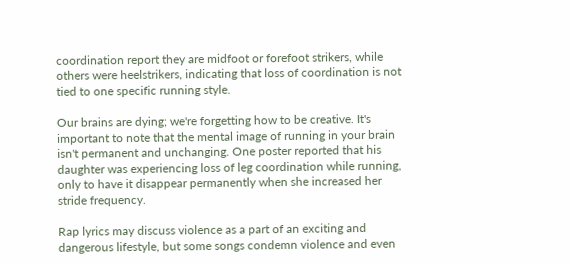coordination report they are midfoot or forefoot strikers, while others were heelstrikers, indicating that loss of coordination is not tied to one specific running style.

Our brains are dying; we're forgetting how to be creative. It's important to note that the mental image of running in your brain isn't permanent and unchanging. One poster reported that his daughter was experiencing loss of leg coordination while running, only to have it disappear permanently when she increased her stride frequency.

Rap lyrics may discuss violence as a part of an exciting and dangerous lifestyle, but some songs condemn violence and even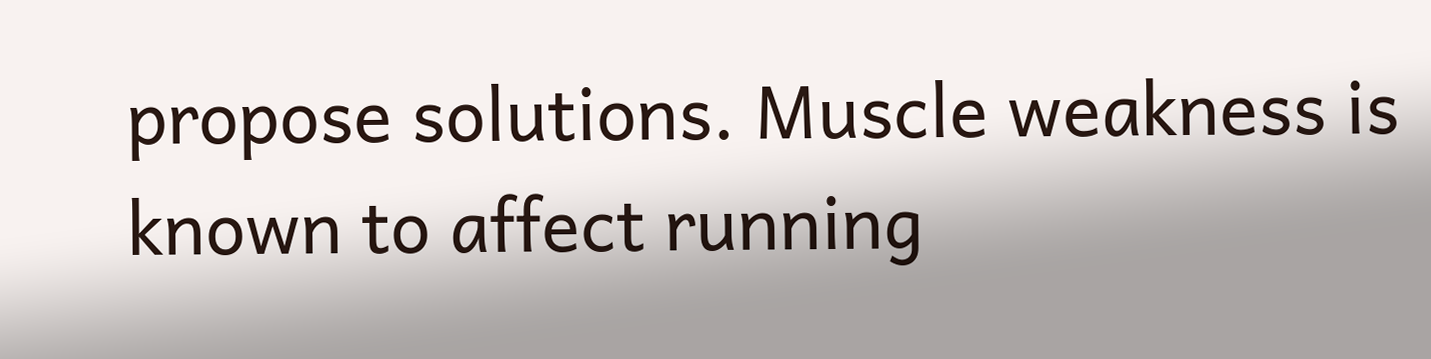propose solutions. Muscle weakness is known to affect running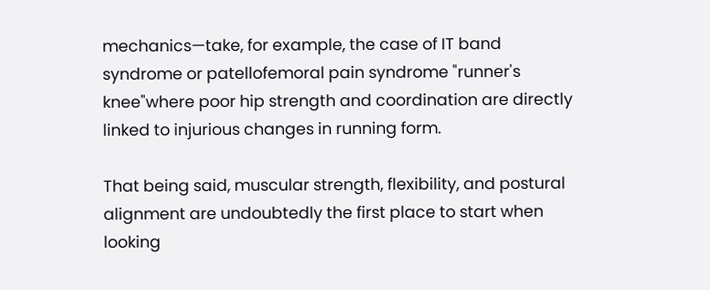mechanics—take, for example, the case of IT band syndrome or patellofemoral pain syndrome "runner's knee"where poor hip strength and coordination are directly linked to injurious changes in running form.

That being said, muscular strength, flexibility, and postural alignment are undoubtedly the first place to start when looking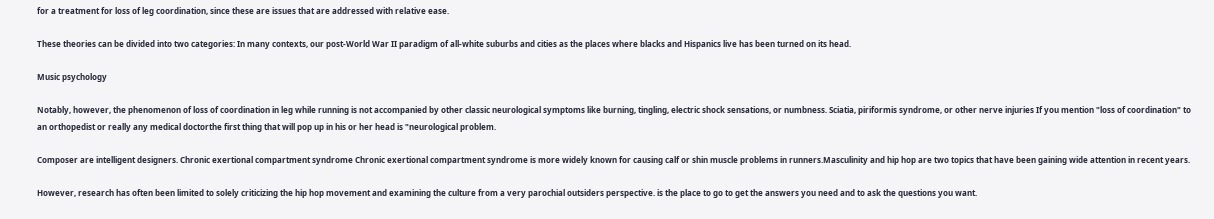for a treatment for loss of leg coordination, since these are issues that are addressed with relative ease.

These theories can be divided into two categories: In many contexts, our post-World War II paradigm of all-white suburbs and cities as the places where blacks and Hispanics live has been turned on its head.

Music psychology

Notably, however, the phenomenon of loss of coordination in leg while running is not accompanied by other classic neurological symptoms like burning, tingling, electric shock sensations, or numbness. Sciatia, piriformis syndrome, or other nerve injuries If you mention "loss of coordination" to an orthopedist or really any medical doctorthe first thing that will pop up in his or her head is "neurological problem.

Composer are intelligent designers. Chronic exertional compartment syndrome Chronic exertional compartment syndrome is more widely known for causing calf or shin muscle problems in runners.Masculinity and hip hop are two topics that have been gaining wide attention in recent years.

However, research has often been limited to solely criticizing the hip hop movement and examining the culture from a very parochial outsiders perspective. is the place to go to get the answers you need and to ask the questions you want.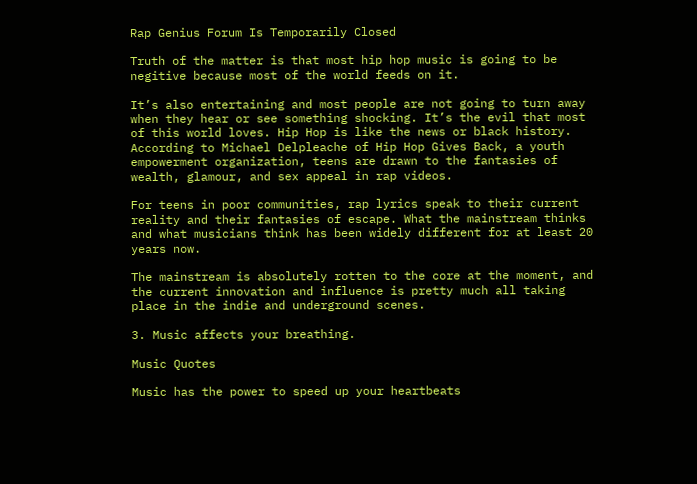Rap Genius Forum Is Temporarily Closed

Truth of the matter is that most hip hop music is going to be negitive because most of the world feeds on it.

It’s also entertaining and most people are not going to turn away when they hear or see something shocking. It’s the evil that most of this world loves. Hip Hop is like the news or black history. According to Michael Delpleache of Hip Hop Gives Back, a youth empowerment organization, teens are drawn to the fantasies of wealth, glamour, and sex appeal in rap videos.

For teens in poor communities, rap lyrics speak to their current reality and their fantasies of escape. What the mainstream thinks and what musicians think has been widely different for at least 20 years now.

The mainstream is absolutely rotten to the core at the moment, and the current innovation and influence is pretty much all taking place in the indie and underground scenes.

3. Music affects your breathing.

Music Quotes

Music has the power to speed up your heartbeats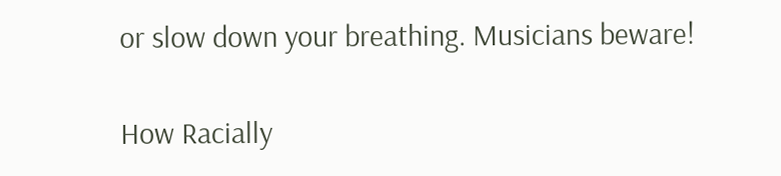or slow down your breathing. Musicians beware!

How Racially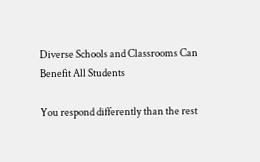Diverse Schools and Classrooms Can Benefit All Students

You respond differently than the rest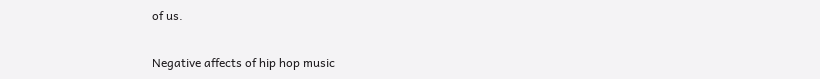of us.

Negative affects of hip hop music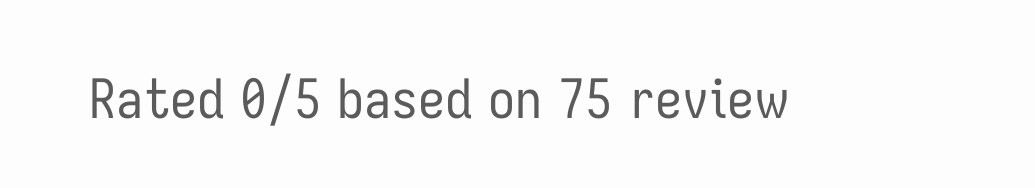Rated 0/5 based on 75 review